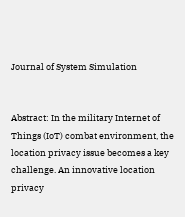Journal of System Simulation


Abstract: In the military Internet of Things (IoT) combat environment, the location privacy issue becomes a key challenge. An innovative location privacy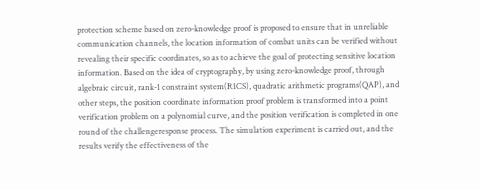protection scheme based on zero-knowledge proof is proposed to ensure that in unreliable communication channels, the location information of combat units can be verified without revealing their specific coordinates, so as to achieve the goal of protecting sensitive location information. Based on the idea of cryptography, by using zero-knowledge proof, through algebraic circuit, rank-1 constraint system(R1CS), quadratic arithmetic programs(QAP), and other steps, the position coordinate information proof problem is transformed into a point verification problem on a polynomial curve, and the position verification is completed in one round of the challengeresponse process. The simulation experiment is carried out, and the results verify the effectiveness of the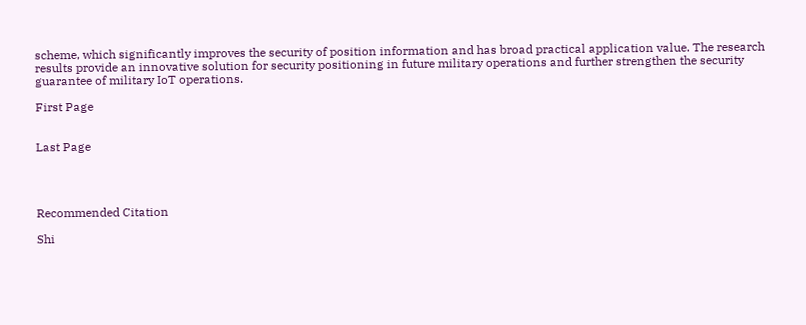scheme, which significantly improves the security of position information and has broad practical application value. The research results provide an innovative solution for security positioning in future military operations and further strengthen the security guarantee of military IoT operations.

First Page


Last Page




Recommended Citation

Shi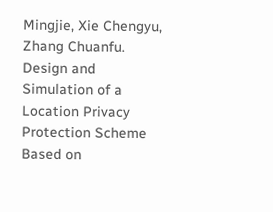Mingjie, Xie Chengyu, Zhang Chuanfu. Design and Simulation of a Location Privacy Protection Scheme Based on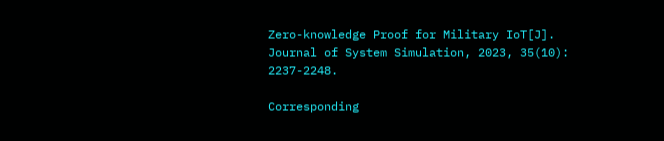Zero-knowledge Proof for Military IoT[J]. Journal of System Simulation, 2023, 35(10): 2237-2248.

Corresponding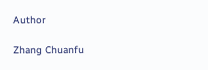Author

Zhang Chuanfu